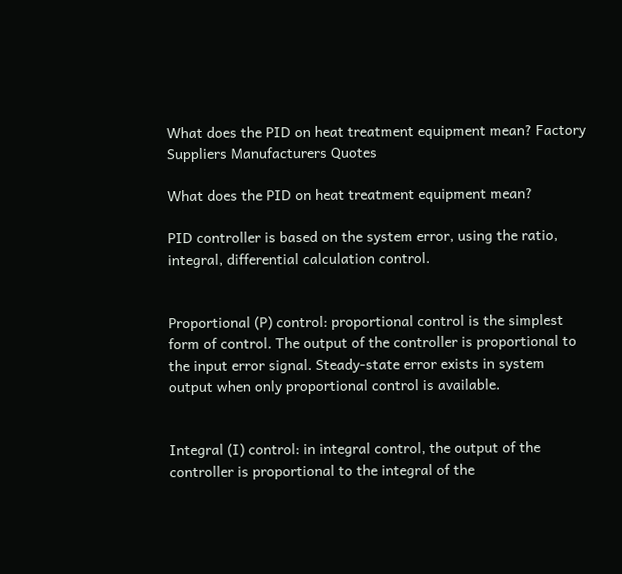What does the PID on heat treatment equipment mean? Factory Suppliers Manufacturers Quotes

What does the PID on heat treatment equipment mean?

PID controller is based on the system error, using the ratio, integral, differential calculation control.


Proportional (P) control: proportional control is the simplest form of control. The output of the controller is proportional to the input error signal. Steady-state error exists in system output when only proportional control is available.


Integral (I) control: in integral control, the output of the controller is proportional to the integral of the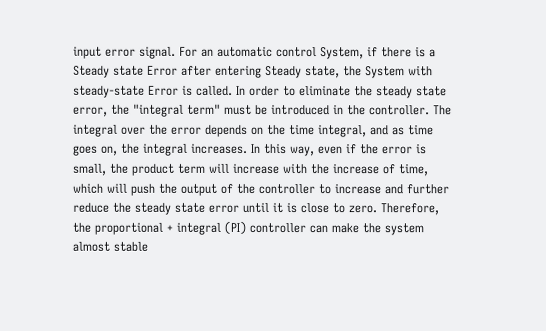input error signal. For an automatic control System, if there is a Steady state Error after entering Steady state, the System with steady-state Error is called. In order to eliminate the steady state error, the "integral term" must be introduced in the controller. The integral over the error depends on the time integral, and as time goes on, the integral increases. In this way, even if the error is small, the product term will increase with the increase of time, which will push the output of the controller to increase and further reduce the steady state error until it is close to zero. Therefore, the proportional + integral (PI) controller can make the system almost stable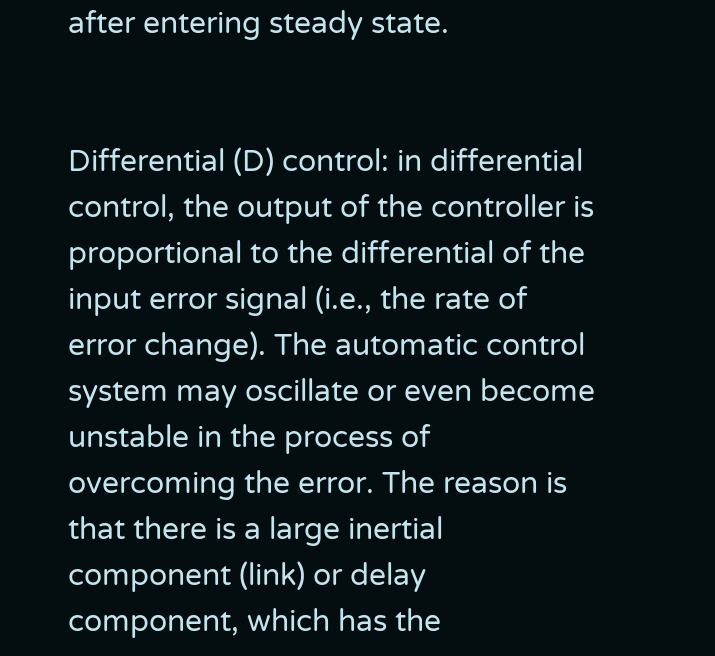after entering steady state.


Differential (D) control: in differential control, the output of the controller is proportional to the differential of the input error signal (i.e., the rate of error change). The automatic control system may oscillate or even become unstable in the process of overcoming the error. The reason is that there is a large inertial component (link) or delay component, which has the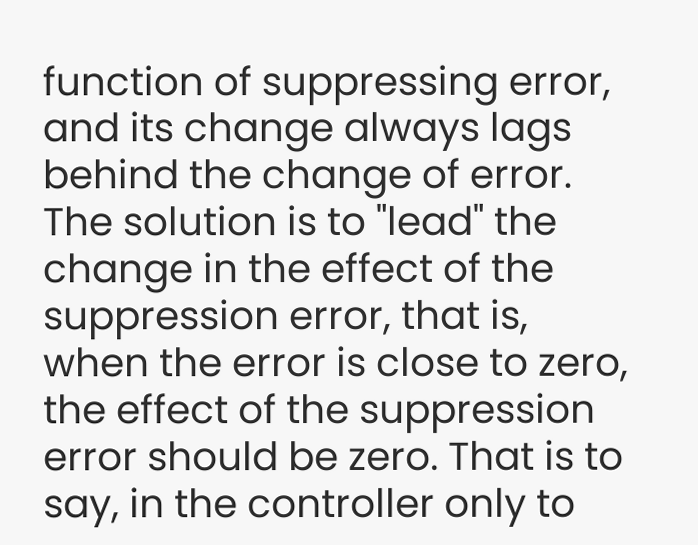function of suppressing error, and its change always lags behind the change of error. The solution is to "lead" the change in the effect of the suppression error, that is, when the error is close to zero, the effect of the suppression error should be zero. That is to say, in the controller only to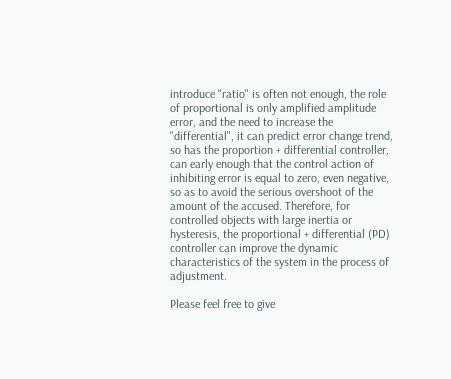introduce "ratio" is often not enough, the role of proportional is only amplified amplitude error, and the need to increase the "differential", it can predict error change trend, so has the proportion + differential controller, can early enough that the control action of inhibiting error is equal to zero, even negative, so as to avoid the serious overshoot of the amount of the accused. Therefore, for controlled objects with large inertia or hysteresis, the proportional + differential (PD) controller can improve the dynamic characteristics of the system in the process of adjustment.

Please feel free to give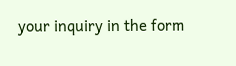your inquiry in the form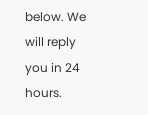below. We will reply you in 24 hours.